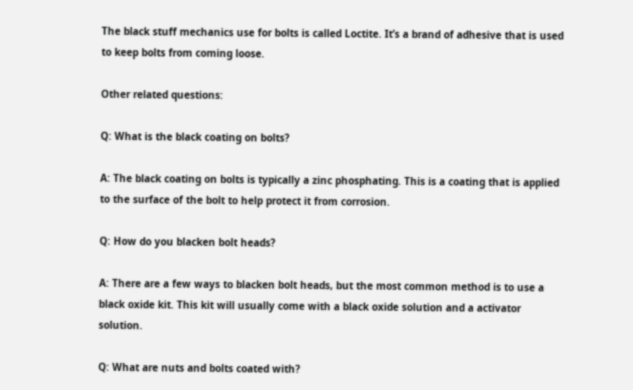The black stuff mechanics use for bolts is called Loctite. It’s a brand of adhesive that is used to keep bolts from coming loose.

Other related questions:

Q: What is the black coating on bolts?

A: The black coating on bolts is typically a zinc phosphating. This is a coating that is applied to the surface of the bolt to help protect it from corrosion.

Q: How do you blacken bolt heads?

A: There are a few ways to blacken bolt heads, but the most common method is to use a black oxide kit. This kit will usually come with a black oxide solution and a activator solution.

Q: What are nuts and bolts coated with?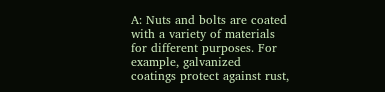A: Nuts and bolts are coated with a variety of materials for different purposes. For example, galvanized coatings protect against rust,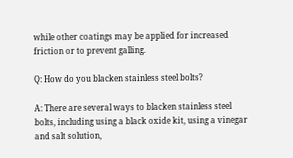while other coatings may be applied for increased friction or to prevent galling.

Q: How do you blacken stainless steel bolts?

A: There are several ways to blacken stainless steel bolts, including using a black oxide kit, using a vinegar and salt solution,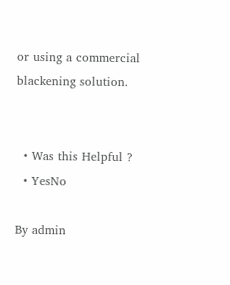or using a commercial blackening solution.


  • Was this Helpful ?
  • YesNo

By admin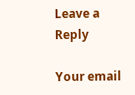Leave a Reply

Your email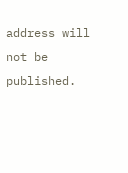address will not be published.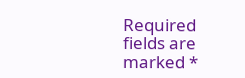Required fields are marked *